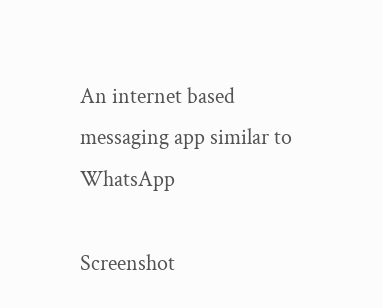An internet based messaging app similar to WhatsApp

Screenshot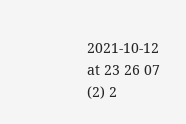2021-10-12 at 23 26 07 (2) 2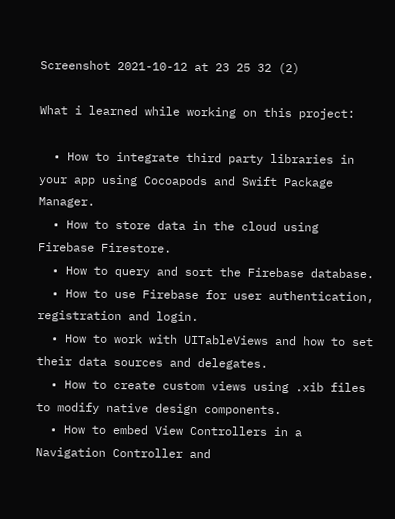Screenshot 2021-10-12 at 23 25 32 (2)

What i learned while working on this project:

  • How to integrate third party libraries in your app using Cocoapods and Swift Package Manager.
  • How to store data in the cloud using Firebase Firestore.
  • How to query and sort the Firebase database.
  • How to use Firebase for user authentication, registration and login.
  • How to work with UITableViews and how to set their data sources and delegates.
  • How to create custom views using .xib files to modify native design components.
  • How to embed View Controllers in a Navigation Controller and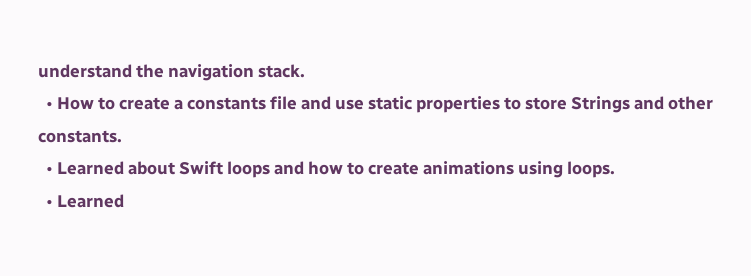understand the navigation stack.
  • How to create a constants file and use static properties to store Strings and other constants.
  • Learned about Swift loops and how to create animations using loops.
  • Learned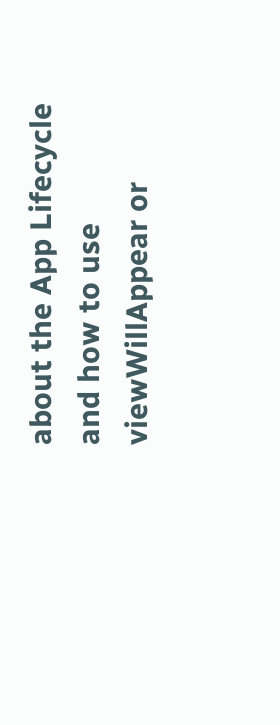about the App Lifecycle and how to use viewWillAppear or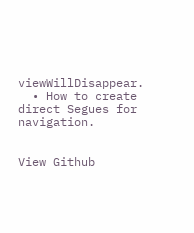viewWillDisappear.
  • How to create direct Segues for navigation.


View Github